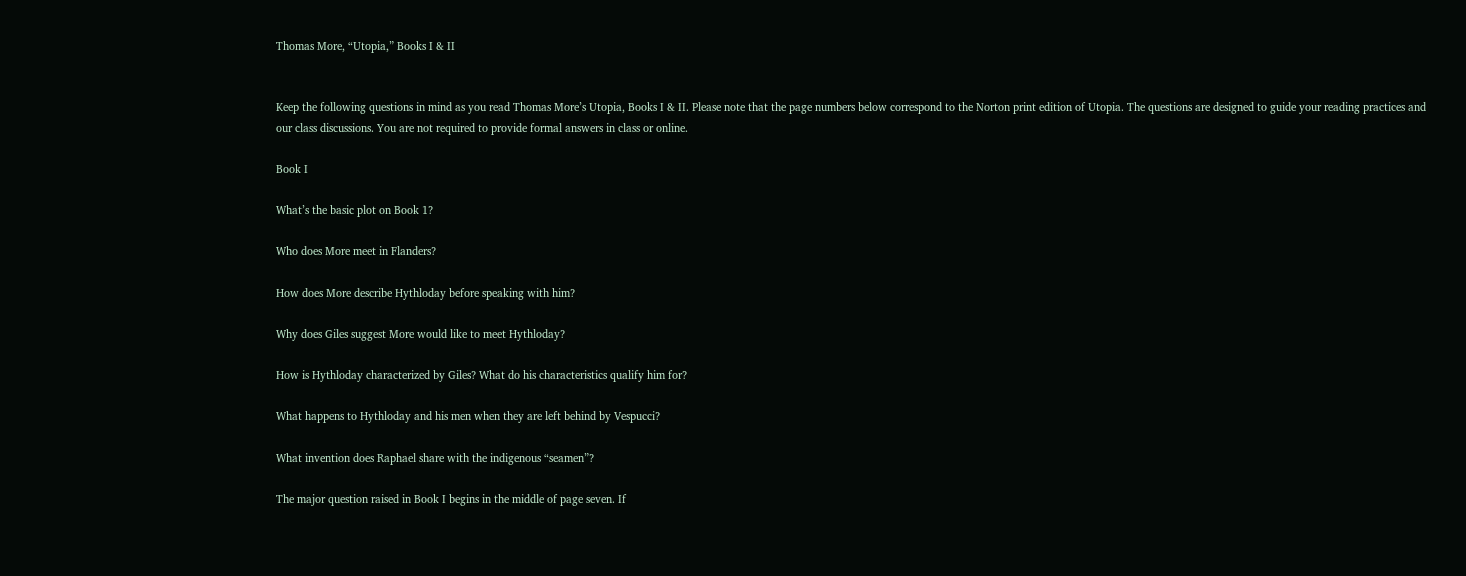Thomas More, “Utopia,” Books I & II


Keep the following questions in mind as you read Thomas More’s Utopia, Books I & II. Please note that the page numbers below correspond to the Norton print edition of Utopia. The questions are designed to guide your reading practices and our class discussions. You are not required to provide formal answers in class or online.

Book I

What’s the basic plot on Book 1?

Who does More meet in Flanders?

How does More describe Hythloday before speaking with him?

Why does Giles suggest More would like to meet Hythloday?

How is Hythloday characterized by Giles? What do his characteristics qualify him for?

What happens to Hythloday and his men when they are left behind by Vespucci?

What invention does Raphael share with the indigenous “seamen”?

The major question raised in Book I begins in the middle of page seven. If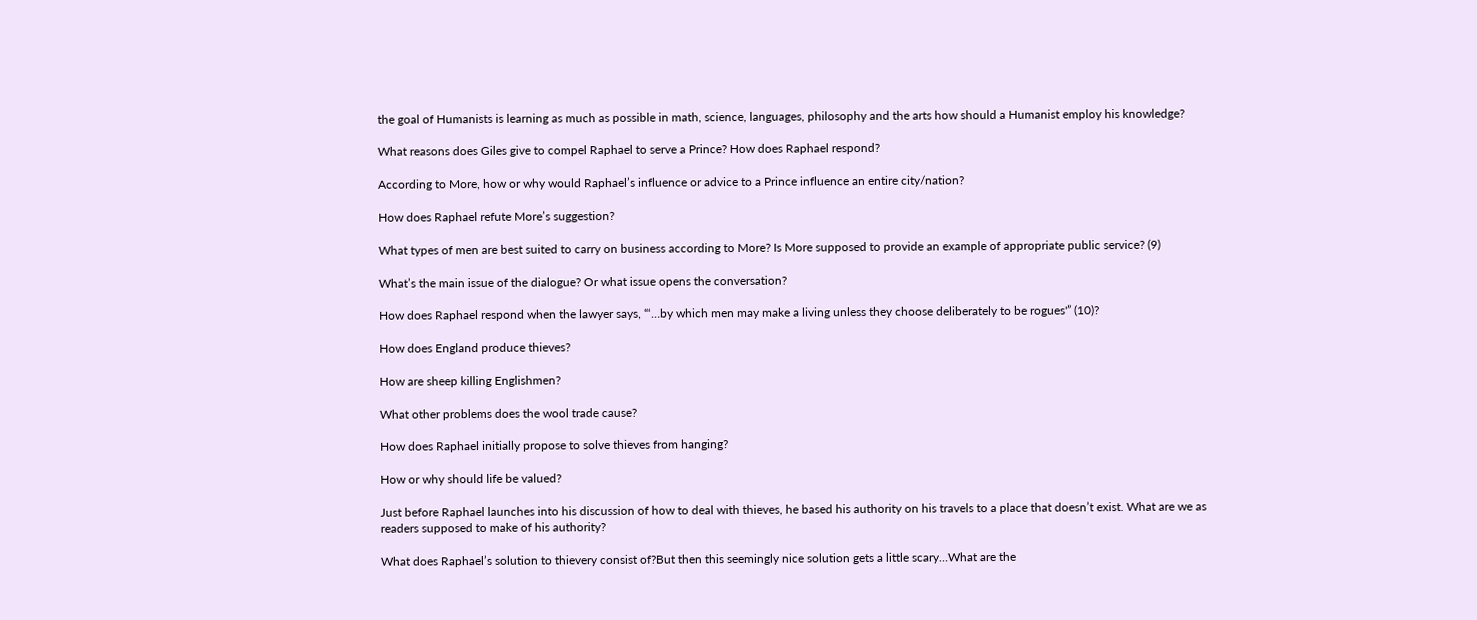the goal of Humanists is learning as much as possible in math, science, languages, philosophy and the arts how should a Humanist employ his knowledge?

What reasons does Giles give to compel Raphael to serve a Prince? How does Raphael respond?

According to More, how or why would Raphael’s influence or advice to a Prince influence an entire city/nation?

How does Raphael refute More’s suggestion?

What types of men are best suited to carry on business according to More? Is More supposed to provide an example of appropriate public service? (9)

What’s the main issue of the dialogue? Or what issue opens the conversation?

How does Raphael respond when the lawyer says, “‘…by which men may make a living unless they choose deliberately to be rogues'” (10)?

How does England produce thieves?

How are sheep killing Englishmen?

What other problems does the wool trade cause?

How does Raphael initially propose to solve thieves from hanging?

How or why should life be valued?

Just before Raphael launches into his discussion of how to deal with thieves, he based his authority on his travels to a place that doesn’t exist. What are we as readers supposed to make of his authority?

What does Raphael’s solution to thievery consist of?But then this seemingly nice solution gets a little scary…What are the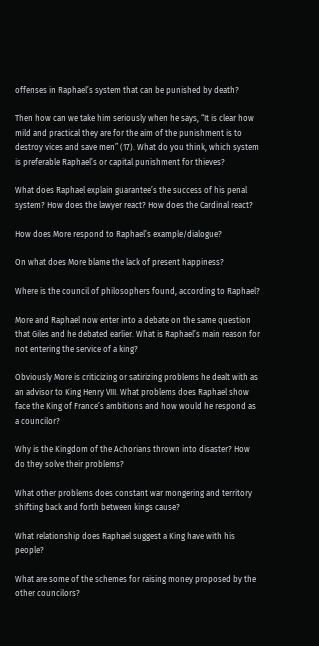offenses in Raphael’s system that can be punished by death?

Then how can we take him seriously when he says, “It is clear how mild and practical they are for the aim of the punishment is to destroy vices and save men” (17). What do you think, which system is preferable Raphael’s or capital punishment for thieves?

What does Raphael explain guarantee’s the success of his penal system? How does the lawyer react? How does the Cardinal react?

How does More respond to Raphael’s example/dialogue?

On what does More blame the lack of present happiness?

Where is the council of philosophers found, according to Raphael?

More and Raphael now enter into a debate on the same question that Giles and he debated earlier. What is Raphael’s main reason for not entering the service of a king?

Obviously More is criticizing or satirizing problems he dealt with as an advisor to King Henry VIII. What problems does Raphael show face the King of France’s ambitions and how would he respond as a councilor?

Why is the Kingdom of the Achorians thrown into disaster? How do they solve their problems?

What other problems does constant war mongering and territory shifting back and forth between kings cause?

What relationship does Raphael suggest a King have with his people?

What are some of the schemes for raising money proposed by the other councilors?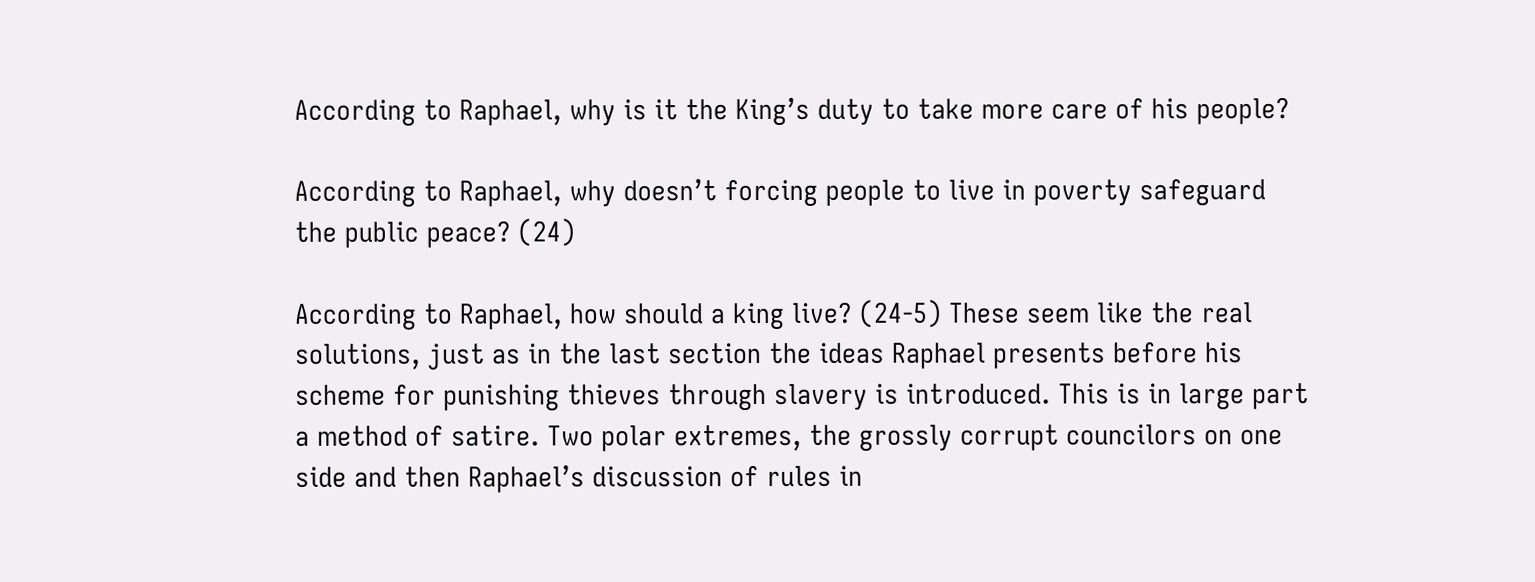According to Raphael, why is it the King’s duty to take more care of his people?

According to Raphael, why doesn’t forcing people to live in poverty safeguard the public peace? (24)

According to Raphael, how should a king live? (24-5) These seem like the real solutions, just as in the last section the ideas Raphael presents before his scheme for punishing thieves through slavery is introduced. This is in large part a method of satire. Two polar extremes, the grossly corrupt councilors on one side and then Raphael’s discussion of rules in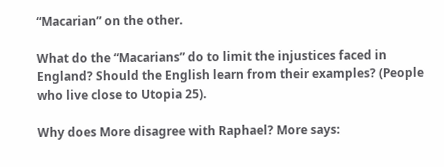“Macarian” on the other.

What do the “Macarians” do to limit the injustices faced in England? Should the English learn from their examples? (People who live close to Utopia 25).

Why does More disagree with Raphael? More says: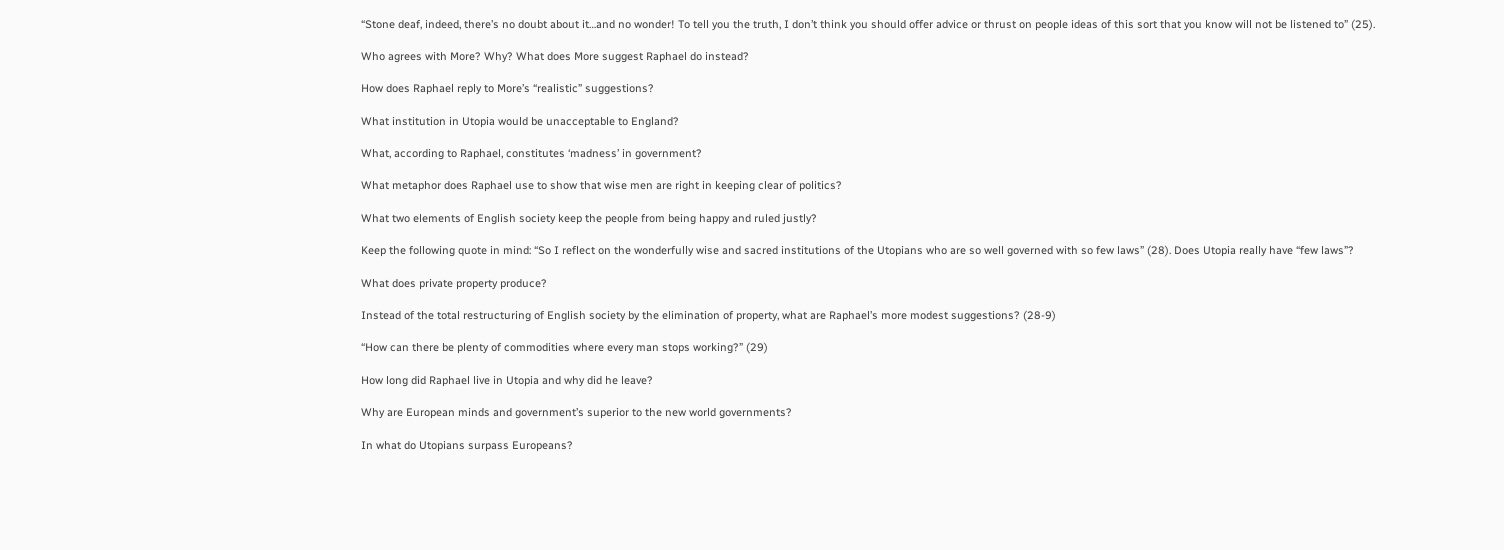“Stone deaf, indeed, there’s no doubt about it…and no wonder! To tell you the truth, I don’t think you should offer advice or thrust on people ideas of this sort that you know will not be listened to” (25).

Who agrees with More? Why? What does More suggest Raphael do instead?

How does Raphael reply to More’s “realistic” suggestions?

What institution in Utopia would be unacceptable to England?

What, according to Raphael, constitutes ‘madness’ in government?

What metaphor does Raphael use to show that wise men are right in keeping clear of politics?

What two elements of English society keep the people from being happy and ruled justly?

Keep the following quote in mind: “So I reflect on the wonderfully wise and sacred institutions of the Utopians who are so well governed with so few laws” (28). Does Utopia really have “few laws”?

What does private property produce?

Instead of the total restructuring of English society by the elimination of property, what are Raphael’s more modest suggestions? (28-9)

“How can there be plenty of commodities where every man stops working?” (29)

How long did Raphael live in Utopia and why did he leave?

Why are European minds and government’s superior to the new world governments?

In what do Utopians surpass Europeans?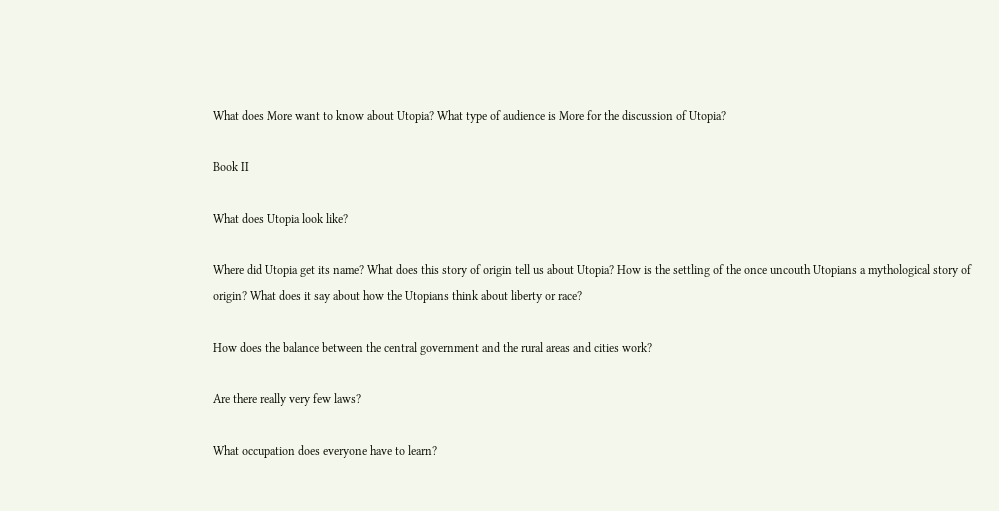What does More want to know about Utopia? What type of audience is More for the discussion of Utopia?

Book II

What does Utopia look like?

Where did Utopia get its name? What does this story of origin tell us about Utopia? How is the settling of the once uncouth Utopians a mythological story of origin? What does it say about how the Utopians think about liberty or race?

How does the balance between the central government and the rural areas and cities work?

Are there really very few laws?

What occupation does everyone have to learn?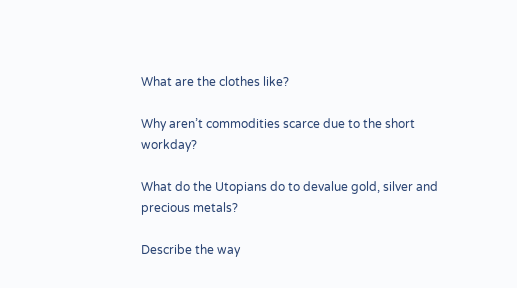What are the clothes like?

Why aren’t commodities scarce due to the short workday?

What do the Utopians do to devalue gold, silver and precious metals?

Describe the way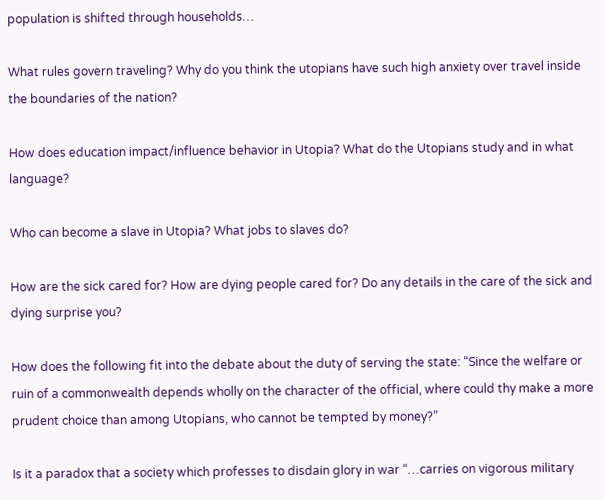population is shifted through households…

What rules govern traveling? Why do you think the utopians have such high anxiety over travel inside the boundaries of the nation?

How does education impact/influence behavior in Utopia? What do the Utopians study and in what language?

Who can become a slave in Utopia? What jobs to slaves do?

How are the sick cared for? How are dying people cared for? Do any details in the care of the sick and dying surprise you?

How does the following fit into the debate about the duty of serving the state: “Since the welfare or ruin of a commonwealth depends wholly on the character of the official, where could thy make a more prudent choice than among Utopians, who cannot be tempted by money?”

Is it a paradox that a society which professes to disdain glory in war “…carries on vigorous military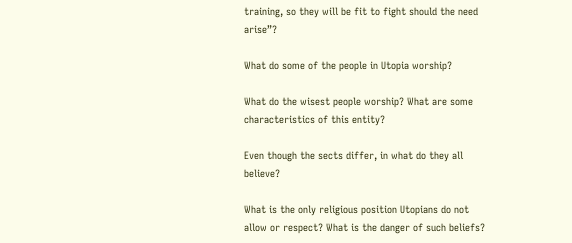training, so they will be fit to fight should the need arise”?

What do some of the people in Utopia worship?

What do the wisest people worship? What are some characteristics of this entity?

Even though the sects differ, in what do they all believe?

What is the only religious position Utopians do not allow or respect? What is the danger of such beliefs?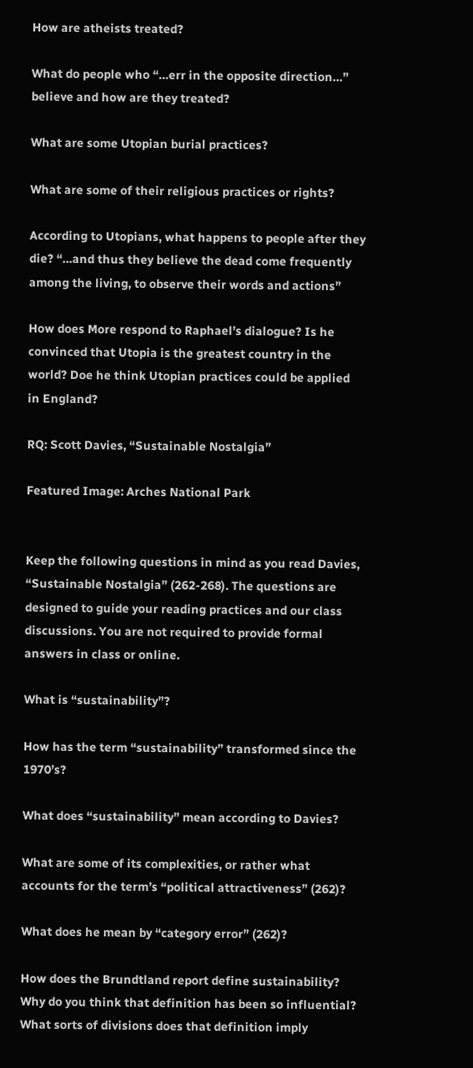How are atheists treated?

What do people who “…err in the opposite direction…” believe and how are they treated?

What are some Utopian burial practices?

What are some of their religious practices or rights?

According to Utopians, what happens to people after they die? “…and thus they believe the dead come frequently among the living, to observe their words and actions”

How does More respond to Raphael’s dialogue? Is he convinced that Utopia is the greatest country in the world? Doe he think Utopian practices could be applied in England?

RQ: Scott Davies, “Sustainable Nostalgia”

Featured Image: Arches National Park


Keep the following questions in mind as you read Davies, “Sustainable Nostalgia” (262-268). The questions are designed to guide your reading practices and our class discussions. You are not required to provide formal answers in class or online.

What is “sustainability”?

How has the term “sustainability” transformed since the 1970’s?

What does “sustainability” mean according to Davies?

What are some of its complexities, or rather what accounts for the term’s “political attractiveness” (262)?

What does he mean by “category error” (262)?

How does the Brundtland report define sustainability? Why do you think that definition has been so influential? What sorts of divisions does that definition imply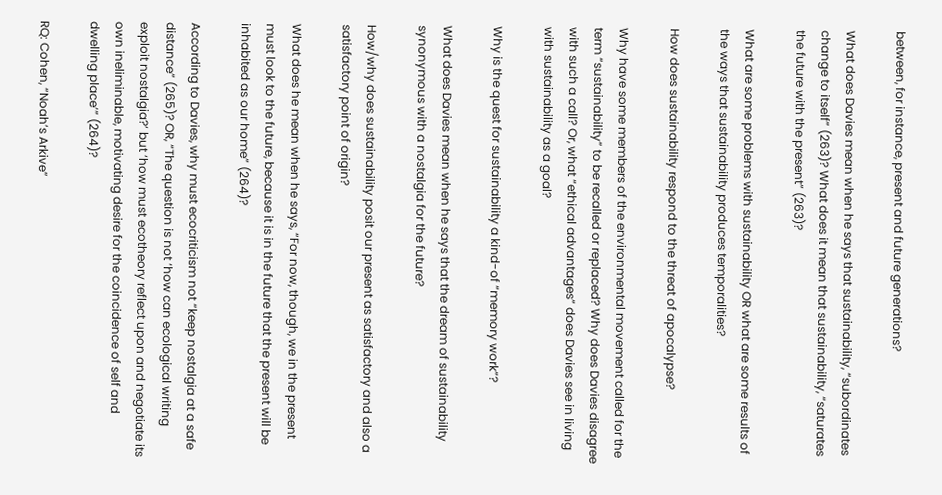between, for instance, present and future generations?

What does Davies mean when he says that sustainability, “subordinates change to itself” (263)? What does it mean that sustainability, “saturates the future with the present” (263)?

What are some problems with sustainability OR what are some results of the ways that sustainability produces temporalities?

How does sustainability respond to the threat of apocalypse?

Why have some members of the environmental movement called for the term “sustainability” to be recalled or replaced? Why does Davies disagree with such a call? Or, what “ethical advantages” does Davies see in living with sustainability as a goal?

Why is the quest for sustainability a kind-of “memory work”?

What does Davies mean when he says that the dream of sustainability synonymous with a nostalgia for the future?

How/why does sustainability posit our present as satisfactory and also a satisfactory point of origin?

What does he mean when he says, “For now, though, we in the present must look to the future, because it is in the future that the present will be inhabited as our home” (264)?

According to Davies, why must ecocriticism not “keep nostalgia at a safe distance” (265)? OR, “The question is not ‘how can ecological writing exploit nostalgia?’ but ‘how must ecotheory reflect upon and negotiate its own ineliminable, motivating desire for the coincidence of self and  dwelling place’” (264)?

RQ: Cohen, “Noah’s Arkive”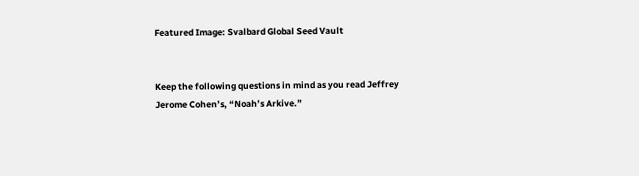Featured Image: Svalbard Global Seed Vault


Keep the following questions in mind as you read Jeffrey Jerome Cohen’s, “Noah’s Arkive.”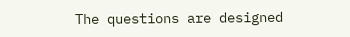The questions are designed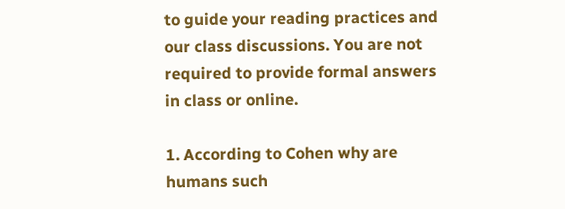to guide your reading practices and our class discussions. You are not required to provide formal answers in class or online.

1. According to Cohen why are humans such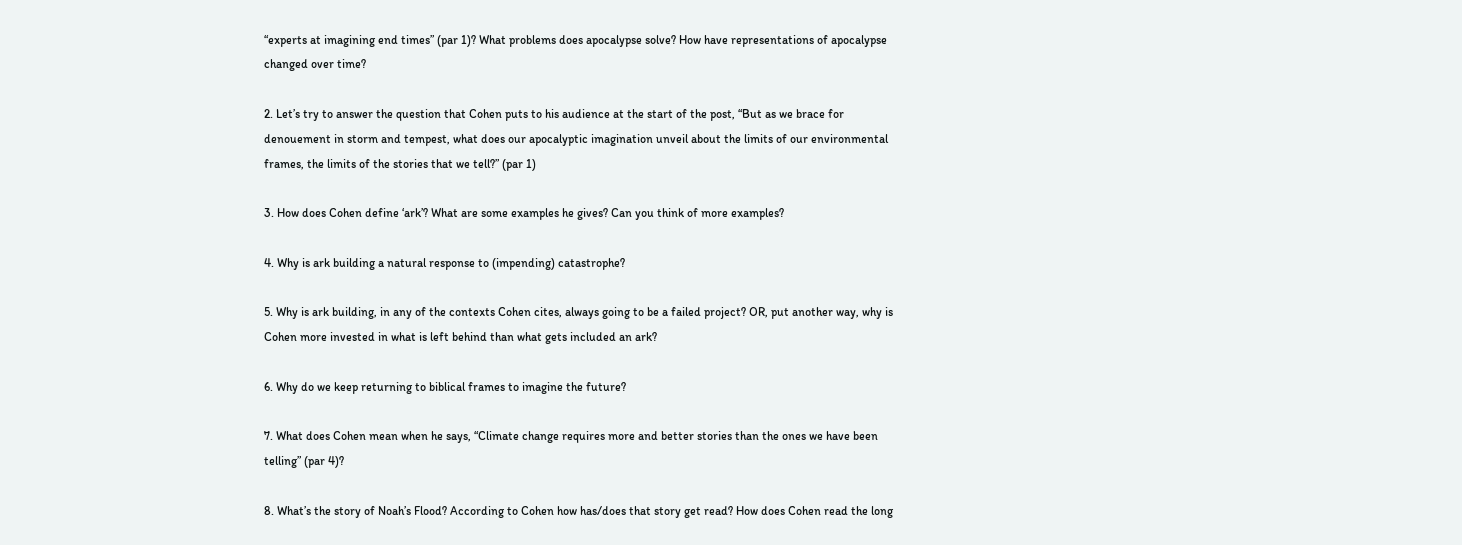“experts at imagining end times” (par 1)? What problems does apocalypse solve? How have representations of apocalypse changed over time?

2. Let’s try to answer the question that Cohen puts to his audience at the start of the post, “But as we brace for denouement in storm and tempest, what does our apocalyptic imagination unveil about the limits of our environmental frames, the limits of the stories that we tell?” (par 1)

3. How does Cohen define ‘ark’? What are some examples he gives? Can you think of more examples?

4. Why is ark building a natural response to (impending) catastrophe?

5. Why is ark building, in any of the contexts Cohen cites, always going to be a failed project? OR, put another way, why is Cohen more invested in what is left behind than what gets included an ark?

6. Why do we keep returning to biblical frames to imagine the future?

7. What does Cohen mean when he says, “Climate change requires more and better stories than the ones we have been telling” (par 4)?

8. What’s the story of Noah’s Flood? According to Cohen how has/does that story get read? How does Cohen read the long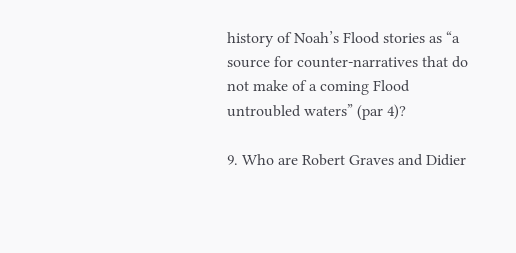history of Noah’s Flood stories as “a source for counter-narratives that do not make of a coming Flood untroubled waters” (par 4)?

9. Who are Robert Graves and Didier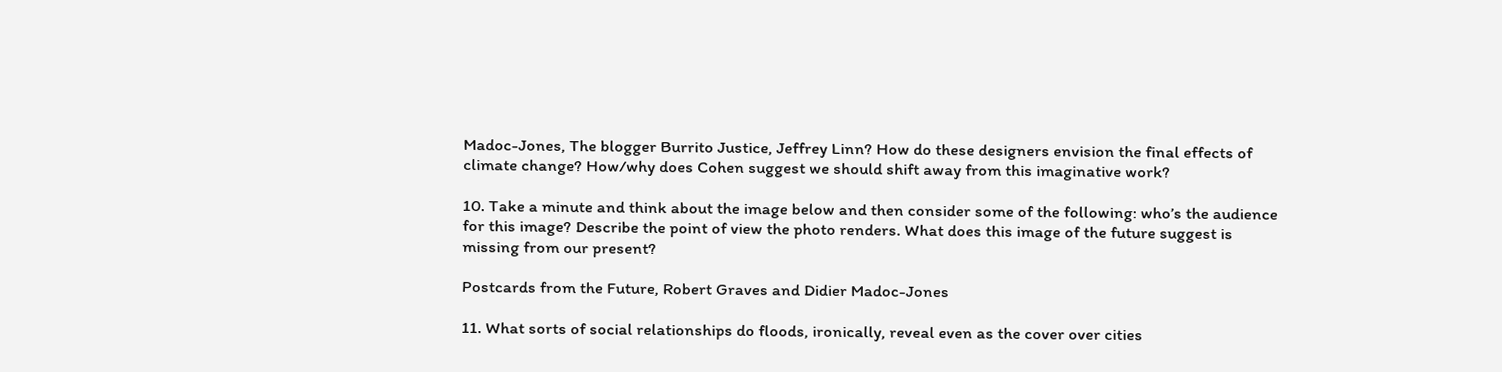Madoc-Jones, The blogger Burrito Justice, Jeffrey Linn? How do these designers envision the final effects of climate change? How/why does Cohen suggest we should shift away from this imaginative work?

10. Take a minute and think about the image below and then consider some of the following: who’s the audience for this image? Describe the point of view the photo renders. What does this image of the future suggest is missing from our present?

Postcards from the Future, Robert Graves and Didier Madoc-Jones

11. What sorts of social relationships do floods, ironically, reveal even as the cover over cities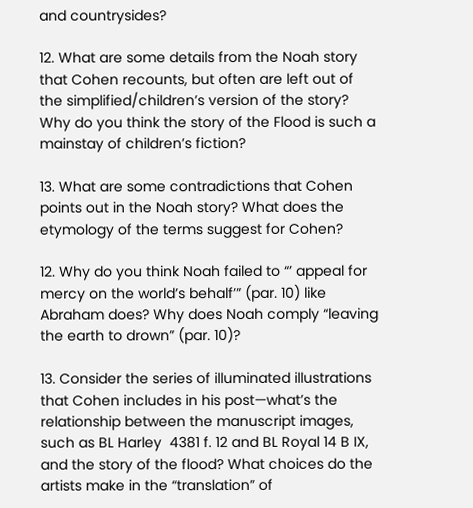and countrysides?

12. What are some details from the Noah story that Cohen recounts, but often are left out of the simplified/children’s version of the story? Why do you think the story of the Flood is such a mainstay of children’s fiction?

13. What are some contradictions that Cohen points out in the Noah story? What does the etymology of the terms suggest for Cohen?

12. Why do you think Noah failed to “’ appeal for mercy on the world’s behalf’” (par. 10) like Abraham does? Why does Noah comply “leaving the earth to drown” (par. 10)?

13. Consider the series of illuminated illustrations that Cohen includes in his post—what’s the relationship between the manuscript images, such as BL Harley  4381 f. 12 and BL Royal 14 B IX, and the story of the flood? What choices do the artists make in the “translation” of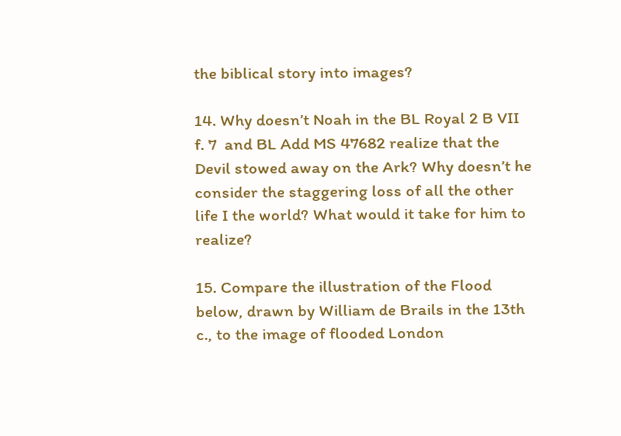the biblical story into images?

14. Why doesn’t Noah in the BL Royal 2 B VII  f. 7  and BL Add MS 47682 realize that the Devil stowed away on the Ark? Why doesn’t he consider the staggering loss of all the other life I the world? What would it take for him to realize?

15. Compare the illustration of the Flood below, drawn by William de Brails in the 13th c., to the image of flooded London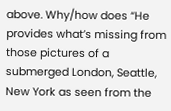above. Why/how does “He provides what’s missing from those pictures of a submerged London, Seattle, New York as seen from the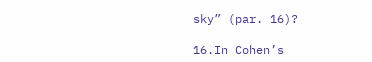sky” (par. 16)?

16.In Cohen’s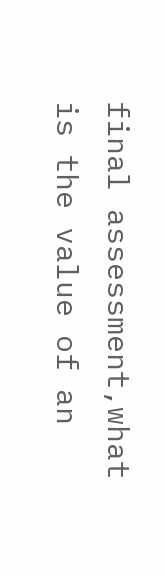final assessment,what is the value of an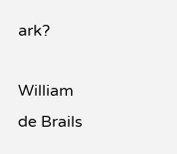ark?

William de Brails